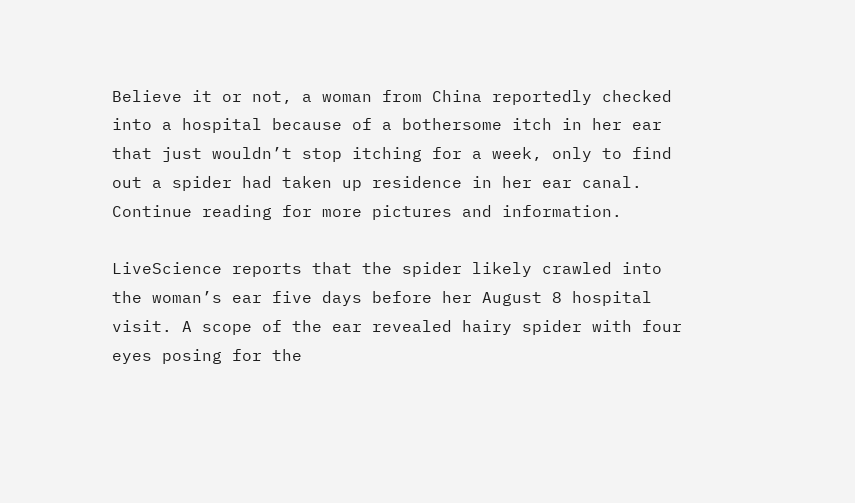Believe it or not, a woman from China reportedly checked into a hospital because of a bothersome itch in her ear that just wouldn’t stop itching for a week, only to find out a spider had taken up residence in her ear canal. Continue reading for more pictures and information.

LiveScience reports that the spider likely crawled into the woman’s ear five days before her August 8 hospital visit. A scope of the ear revealed hairy spider with four eyes posing for the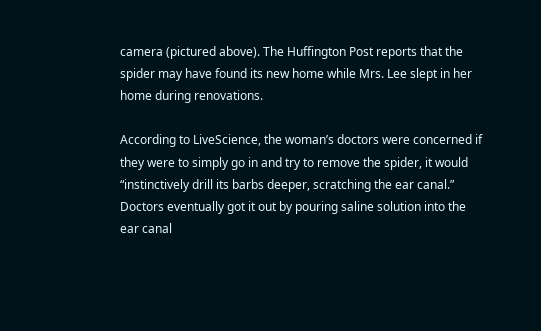camera (pictured above). The Huffington Post reports that the spider may have found its new home while Mrs. Lee slept in her home during renovations.

According to LiveScience, the woman’s doctors were concerned if they were to simply go in and try to remove the spider, it would “instinctively drill its barbs deeper, scratching the ear canal.” Doctors eventually got it out by pouring saline solution into the ear canal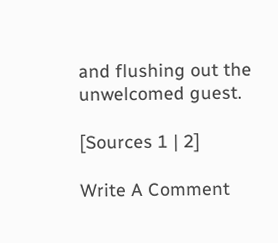and flushing out the unwelcomed guest.

[Sources 1 | 2]

Write A Comment